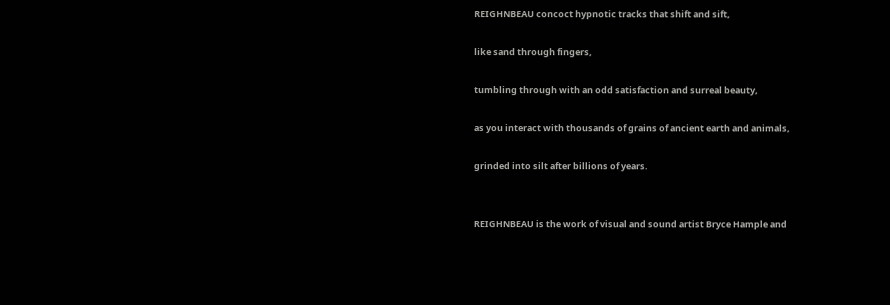REIGHNBEAU concoct hypnotic tracks that shift and sift,

like sand through fingers,

tumbling through with an odd satisfaction and surreal beauty,

as you interact with thousands of grains of ancient earth and animals,

grinded into silt after billions of years.


REIGHNBEAU is the work of visual and sound artist Bryce Hample and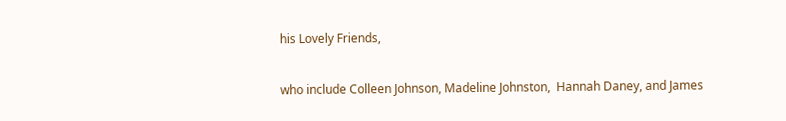his Lovely Friends,

who include Colleen Johnson, Madeline Johnston,  Hannah Daney, and James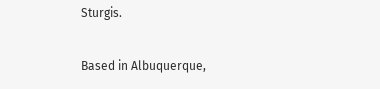Sturgis.

Based in Albuquerque,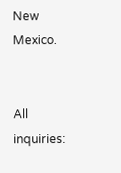New Mexico.


All inquiries: